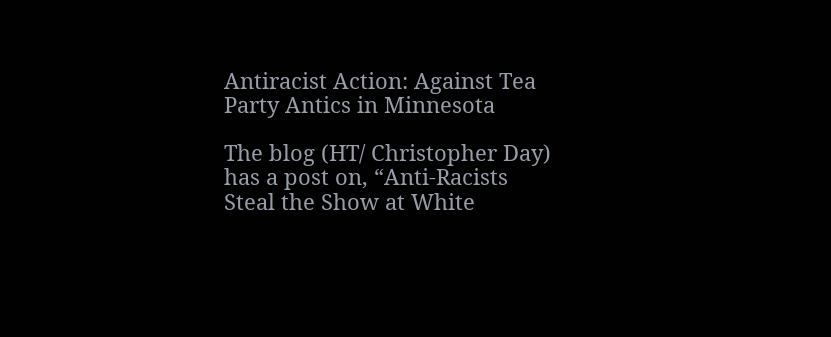Antiracist Action: Against Tea Party Antics in Minnesota

The blog (HT/ Christopher Day) has a post on, “Anti-Racists Steal the Show at White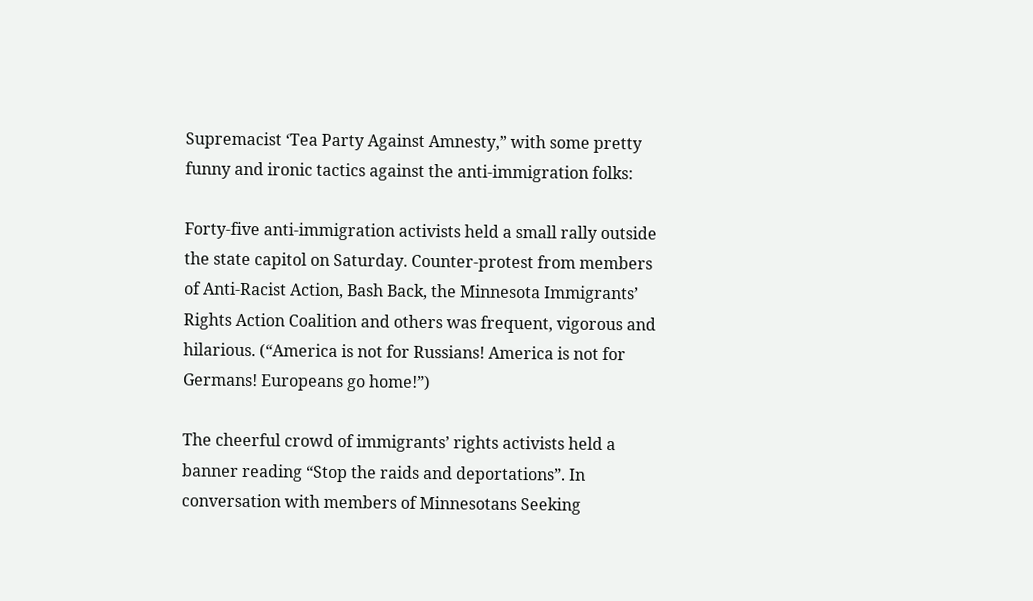Supremacist ‘Tea Party Against Amnesty,” with some pretty funny and ironic tactics against the anti-immigration folks:

Forty-five anti-immigration activists held a small rally outside the state capitol on Saturday. Counter-protest from members of Anti-Racist Action, Bash Back, the Minnesota Immigrants’ Rights Action Coalition and others was frequent, vigorous and hilarious. (“America is not for Russians! America is not for Germans! Europeans go home!”)

The cheerful crowd of immigrants’ rights activists held a banner reading “Stop the raids and deportations”. In conversation with members of Minnesotans Seeking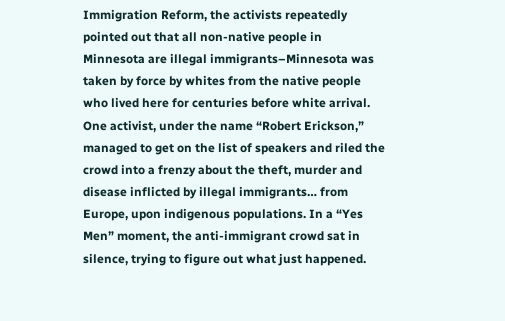Immigration Reform, the activists repeatedly pointed out that all non-native people in Minnesota are illegal immigrants–Minnesota was taken by force by whites from the native people who lived here for centuries before white arrival. One activist, under the name “Robert Erickson,” managed to get on the list of speakers and riled the crowd into a frenzy about the theft, murder and disease inflicted by illegal immigrants… from Europe, upon indigenous populations. In a “Yes Men” moment, the anti-immigrant crowd sat in silence, trying to figure out what just happened.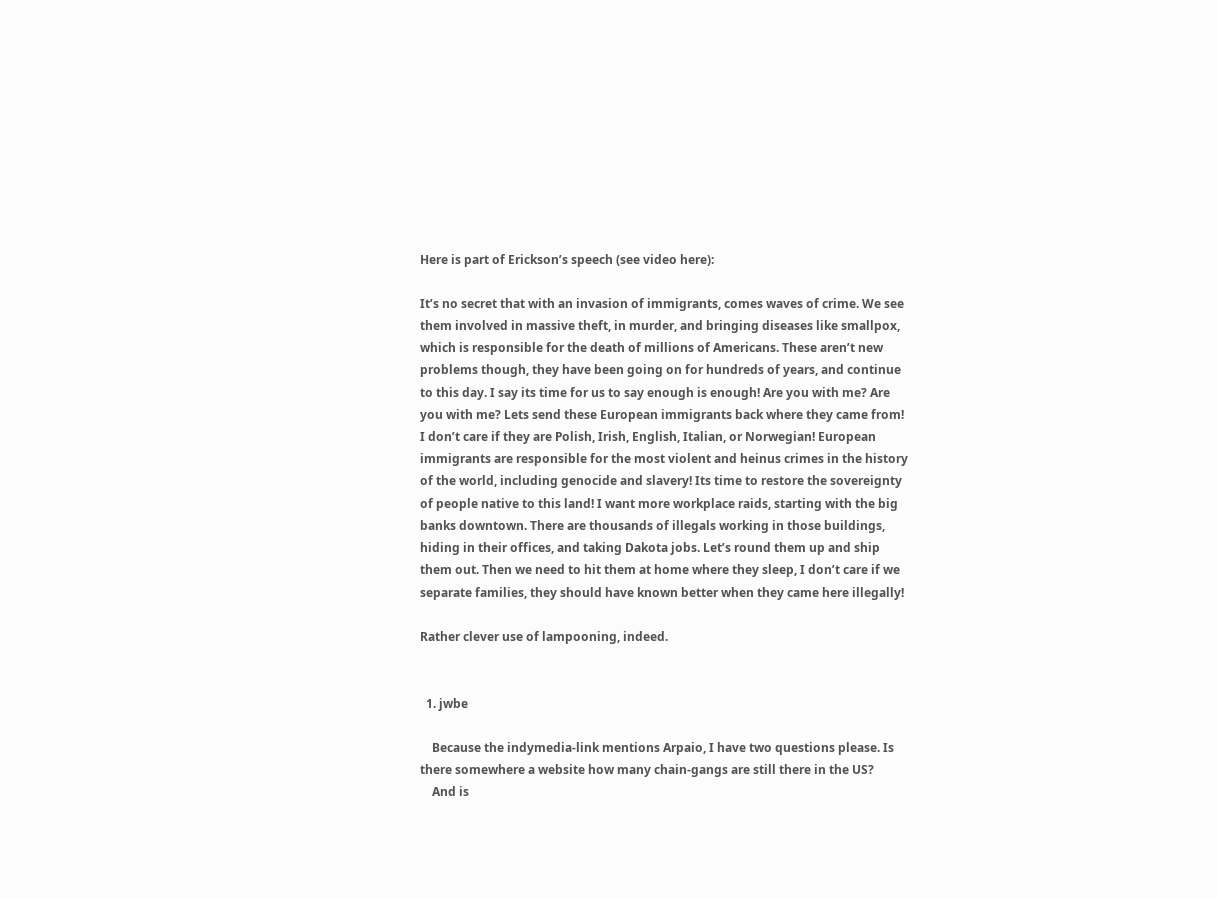Here is part of Erickson’s speech (see video here):

It’s no secret that with an invasion of immigrants, comes waves of crime. We see them involved in massive theft, in murder, and bringing diseases like smallpox, which is responsible for the death of millions of Americans. These aren’t new problems though, they have been going on for hundreds of years, and continue to this day. I say its time for us to say enough is enough! Are you with me? Are you with me? Lets send these European immigrants back where they came from! I don’t care if they are Polish, Irish, English, Italian, or Norwegian! European immigrants are responsible for the most violent and heinus crimes in the history of the world, including genocide and slavery! Its time to restore the sovereignty of people native to this land! I want more workplace raids, starting with the big banks downtown. There are thousands of illegals working in those buildings, hiding in their offices, and taking Dakota jobs. Let’s round them up and ship them out. Then we need to hit them at home where they sleep, I don’t care if we separate families, they should have known better when they came here illegally!

Rather clever use of lampooning, indeed.


  1. jwbe

    Because the indymedia-link mentions Arpaio, I have two questions please. Is there somewhere a website how many chain-gangs are still there in the US?
    And is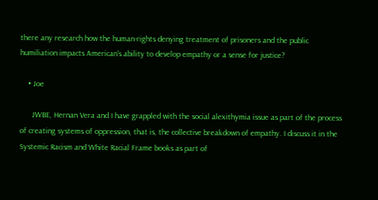there any research how the human-rights denying treatment of prisoners and the public humiliation impacts American's ability to develop empathy or a sense for justice?

    • Joe

      JWBE, Hernan Vera and I have grappled with the social alexithymia issue as part of the process of creating systems of oppression, that is, the collective breakdown of empathy. I discuss it in the Systemic Racism and White Racial Frame books as part of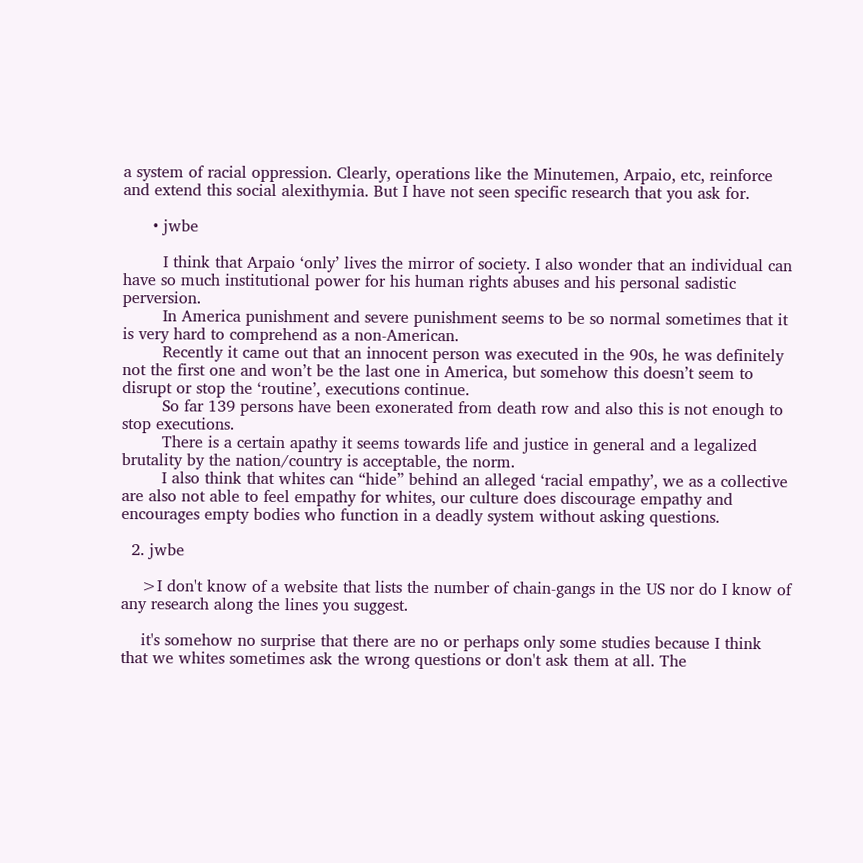a system of racial oppression. Clearly, operations like the Minutemen, Arpaio, etc, reinforce and extend this social alexithymia. But I have not seen specific research that you ask for.

      • jwbe

        I think that Arpaio ‘only’ lives the mirror of society. I also wonder that an individual can have so much institutional power for his human rights abuses and his personal sadistic perversion.
        In America punishment and severe punishment seems to be so normal sometimes that it is very hard to comprehend as a non-American.
        Recently it came out that an innocent person was executed in the 90s, he was definitely not the first one and won’t be the last one in America, but somehow this doesn’t seem to disrupt or stop the ‘routine’, executions continue.
        So far 139 persons have been exonerated from death row and also this is not enough to stop executions.
        There is a certain apathy it seems towards life and justice in general and a legalized brutality by the nation/country is acceptable, the norm.
        I also think that whites can “hide” behind an alleged ‘racial empathy’, we as a collective are also not able to feel empathy for whites, our culture does discourage empathy and encourages empty bodies who function in a deadly system without asking questions.

  2. jwbe

    >I don't know of a website that lists the number of chain-gangs in the US nor do I know of any research along the lines you suggest.

    it's somehow no surprise that there are no or perhaps only some studies because I think that we whites sometimes ask the wrong questions or don't ask them at all. The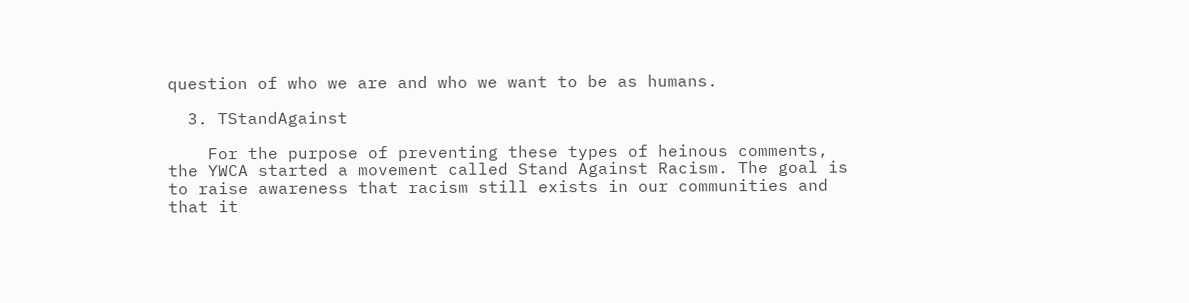question of who we are and who we want to be as humans.

  3. TStandAgainst

    For the purpose of preventing these types of heinous comments, the YWCA started a movement called Stand Against Racism. The goal is to raise awareness that racism still exists in our communities and that it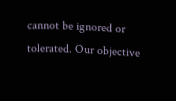cannot be ignored or tolerated. Our objective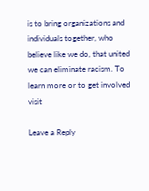is to bring organizations and individuals together, who believe like we do, that united we can eliminate racism. To learn more or to get involved visit

Leave a Reply